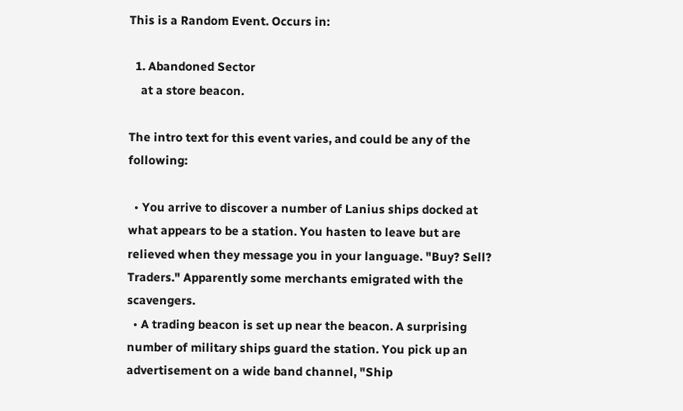This is a Random Event. Occurs in:

  1. Abandoned Sector
    at a store beacon.

The intro text for this event varies, and could be any of the following:

  • You arrive to discover a number of Lanius ships docked at what appears to be a station. You hasten to leave but are relieved when they message you in your language. "Buy? Sell? Traders." Apparently some merchants emigrated with the scavengers.
  • A trading beacon is set up near the beacon. A surprising number of military ships guard the station. You pick up an advertisement on a wide band channel, "Ship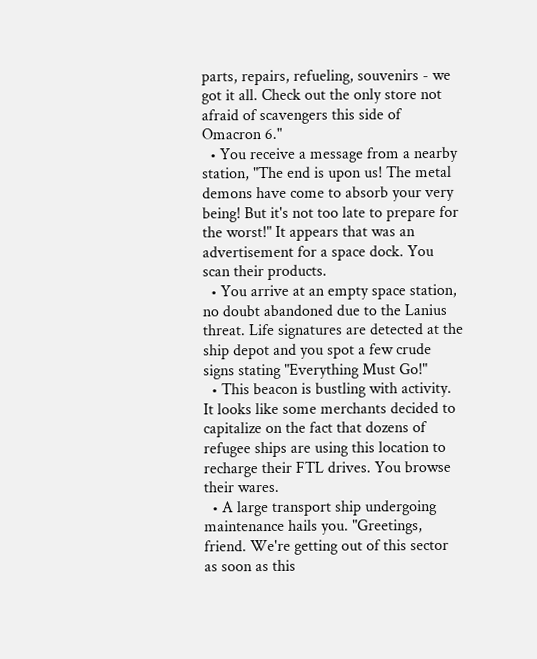parts, repairs, refueling, souvenirs - we got it all. Check out the only store not afraid of scavengers this side of Omacron 6."
  • You receive a message from a nearby station, "The end is upon us! The metal demons have come to absorb your very being! But it's not too late to prepare for the worst!" It appears that was an advertisement for a space dock. You scan their products.
  • You arrive at an empty space station, no doubt abandoned due to the Lanius threat. Life signatures are detected at the ship depot and you spot a few crude signs stating "Everything Must Go!"
  • This beacon is bustling with activity. It looks like some merchants decided to capitalize on the fact that dozens of refugee ships are using this location to recharge their FTL drives. You browse their wares.
  • A large transport ship undergoing maintenance hails you. "Greetings, friend. We're getting out of this sector as soon as this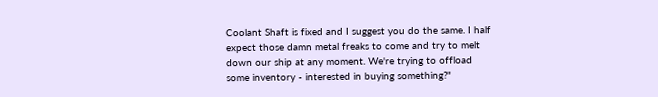Coolant Shaft is fixed and I suggest you do the same. I half expect those damn metal freaks to come and try to melt down our ship at any moment. We're trying to offload some inventory - interested in buying something?"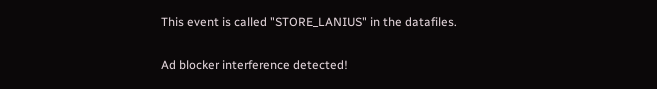This event is called "STORE_LANIUS" in the datafiles.

Ad blocker interference detected!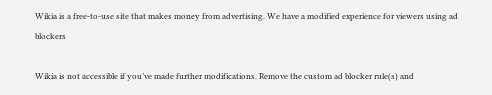Wikia is a free-to-use site that makes money from advertising. We have a modified experience for viewers using ad blockers

Wikia is not accessible if you’ve made further modifications. Remove the custom ad blocker rule(s) and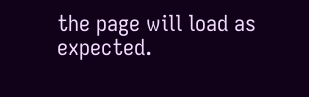the page will load as expected.